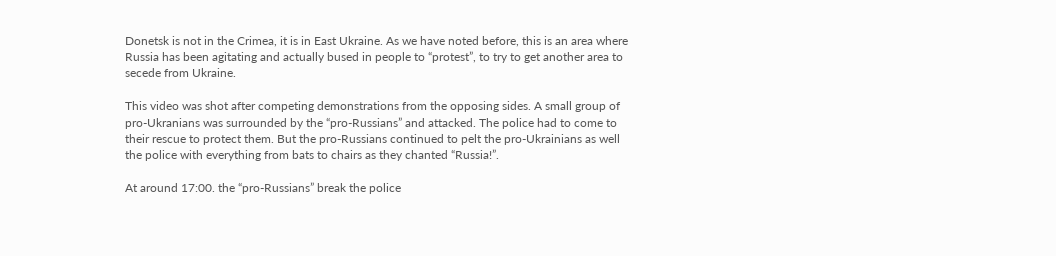Donetsk is not in the Crimea, it is in East Ukraine. As we have noted before, this is an area where Russia has been agitating and actually bused in people to “protest”, to try to get another area to secede from Ukraine.

This video was shot after competing demonstrations from the opposing sides. A small group of pro-Ukranians was surrounded by the “pro-Russians” and attacked. The police had to come to their rescue to protect them. But the pro-Russians continued to pelt the pro-Ukrainians as well the police with everything from bats to chairs as they chanted “Russia!”.

At around 17:00. the “pro-Russians” break the police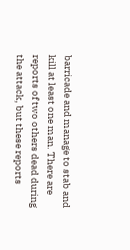barricade and manage to stab and kill at least one man. There are reports of two others dead during the attack, but these reports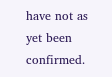have not as yet been confirmed.